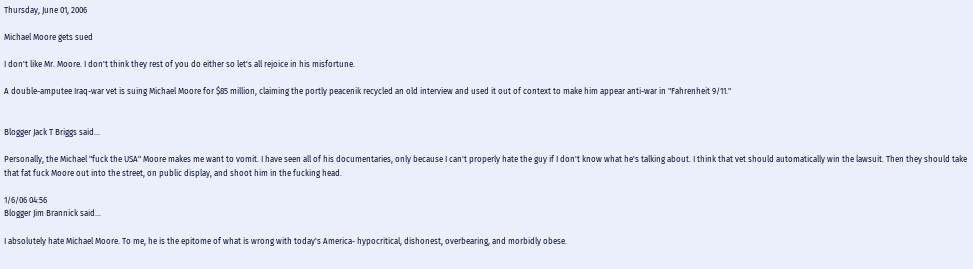Thursday, June 01, 2006

Michael Moore gets sued

I don't like Mr. Moore. I don't think they rest of you do either so let's all rejoice in his misfortune.

A double-amputee Iraq-war vet is suing Michael Moore for $85 million, claiming the portly peacenik recycled an old interview and used it out of context to make him appear anti-war in "Fahrenheit 9/11."


Blogger Jack T Briggs said...

Personally, the Michael "fuck the USA" Moore makes me want to vomit. I have seen all of his documentaries, only because I can't properly hate the guy if I don't know what he's talking about. I think that vet should automatically win the lawsuit. Then they should take that fat fuck Moore out into the street, on public display, and shoot him in the fucking head.

1/6/06 04:56
Blogger Jim Brannick said...

I absolutely hate Michael Moore. To me, he is the epitome of what is wrong with today's America- hypocritical, dishonest, overbearing, and morbidly obese.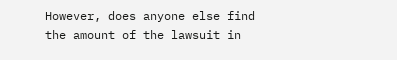However, does anyone else find the amount of the lawsuit in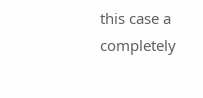this case a completely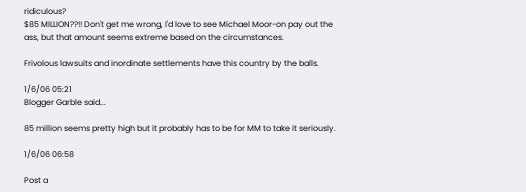ridiculous?
$85 MILLION??!! Don't get me wrong, I'd love to see Michael Moor-on pay out the ass, but that amount seems extreme based on the circumstances.

Frivolous lawsuits and inordinate settlements have this country by the balls.

1/6/06 05:21
Blogger Garble said...

85 million seems pretty high but it probably has to be for MM to take it seriously.

1/6/06 06:58

Post a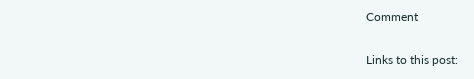Comment

Links to this post: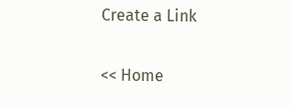Create a Link

<< Home